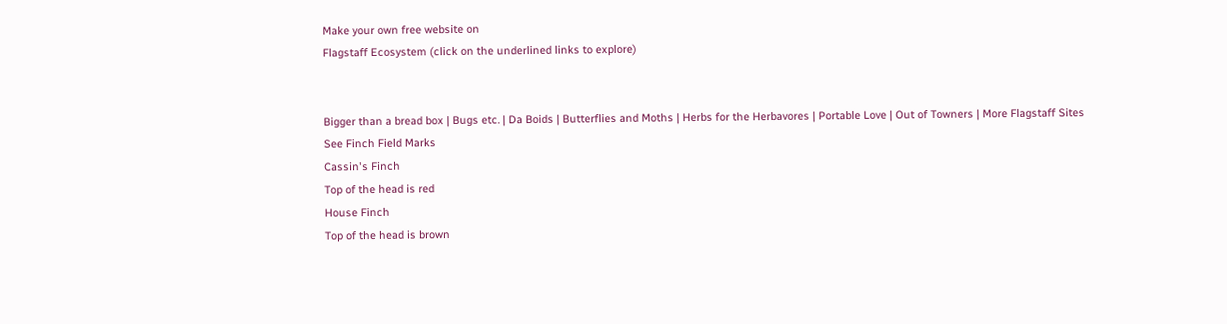Make your own free website on
Flagstaff Ecosystem (click on the underlined links to explore)


Bigger than a bread box | Bugs etc. | Da Boids | Butterflies and Moths | Herbs for the Herbavores | Portable Love | Out of Towners | More Flagstaff Sites
See Finch Field Marks
Cassin's Finch
Top of the head is red
House Finch
Top of the head is brown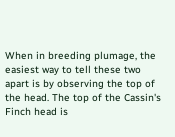When in breeding plumage, the easiest way to tell these two apart is by observing the top of the head. The top of the Cassin's Finch head is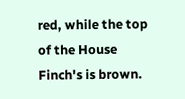red, while the top of the House Finch's is brown.